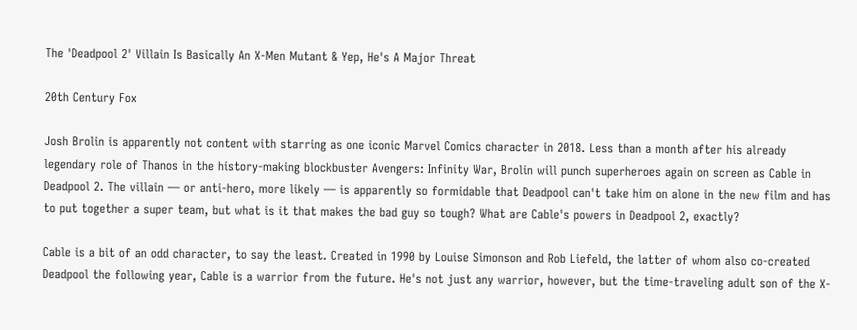The 'Deadpool 2' Villain Is Basically An X-Men Mutant & Yep, He's A Major Threat

20th Century Fox

Josh Brolin is apparently not content with starring as one iconic Marvel Comics character in 2018. Less than a month after his already legendary role of Thanos in the history-making blockbuster Avengers: Infinity War, Brolin will punch superheroes again on screen as Cable in Deadpool 2. The villain — or anti-hero, more likely — is apparently so formidable that Deadpool can't take him on alone in the new film and has to put together a super team, but what is it that makes the bad guy so tough? What are Cable's powers in Deadpool 2, exactly?

Cable is a bit of an odd character, to say the least. Created in 1990 by Louise Simonson and Rob Liefeld, the latter of whom also co-created Deadpool the following year, Cable is a warrior from the future. He's not just any warrior, however, but the time-traveling adult son of the X-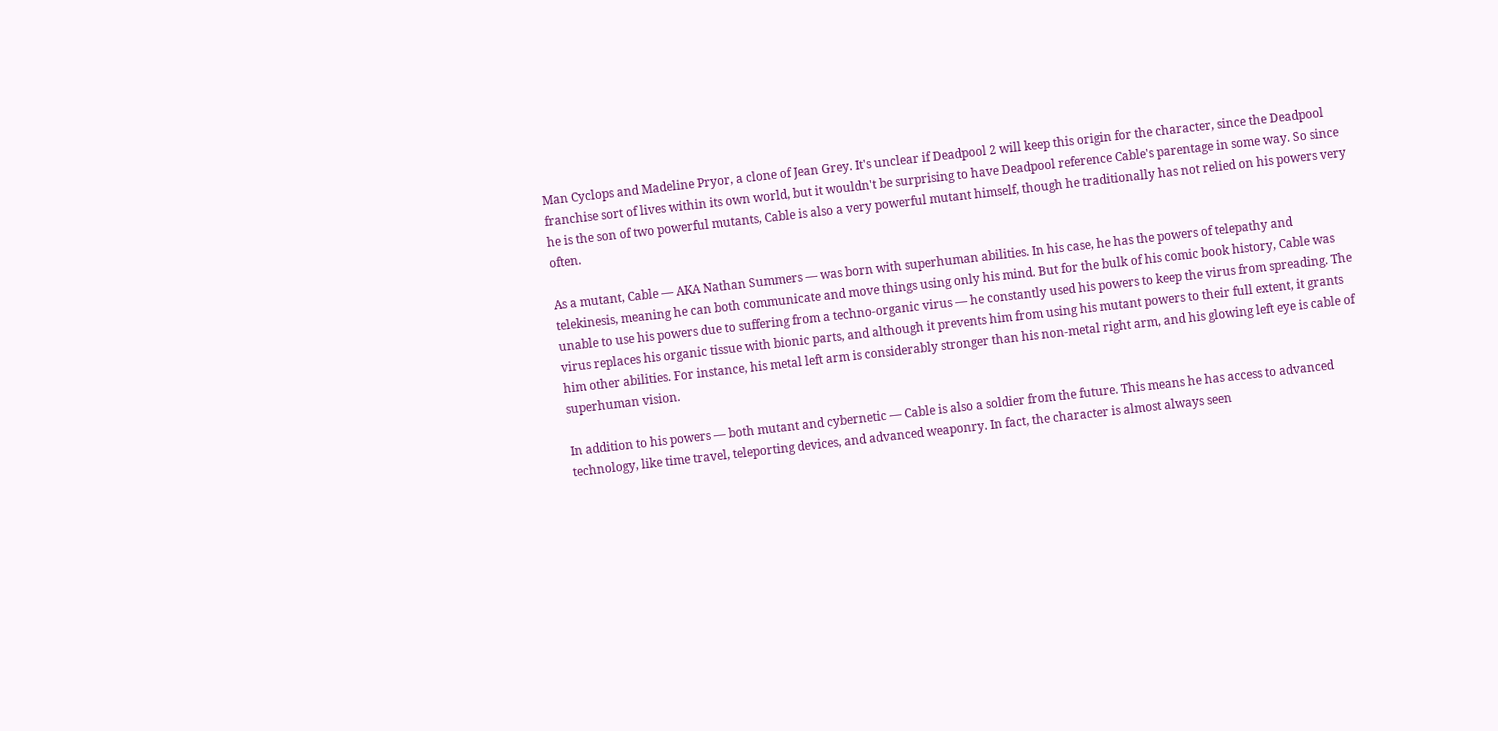Man Cyclops and Madeline Pryor, a clone of Jean Grey. It's unclear if Deadpool 2 will keep this origin for the character, since the Deadpool franchise sort of lives within its own world, but it wouldn't be surprising to have Deadpool reference Cable's parentage in some way. So since he is the son of two powerful mutants, Cable is also a very powerful mutant himself, though he traditionally has not relied on his powers very often.

As a mutant, Cable — AKA Nathan Summers — was born with superhuman abilities. In his case, he has the powers of telepathy and telekinesis, meaning he can both communicate and move things using only his mind. But for the bulk of his comic book history, Cable was unable to use his powers due to suffering from a techno-organic virus — he constantly used his powers to keep the virus from spreading. The virus replaces his organic tissue with bionic parts, and although it prevents him from using his mutant powers to their full extent, it grants him other abilities. For instance, his metal left arm is considerably stronger than his non-metal right arm, and his glowing left eye is cable of superhuman vision.

In addition to his powers — both mutant and cybernetic — Cable is also a soldier from the future. This means he has access to advanced technology, like time travel, teleporting devices, and advanced weaponry. In fact, the character is almost always seen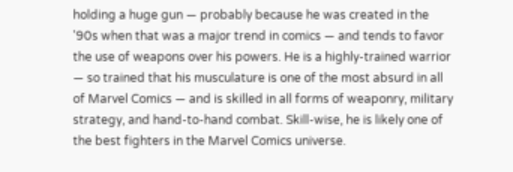holding a huge gun — probably because he was created in the '90s when that was a major trend in comics — and tends to favor the use of weapons over his powers. He is a highly-trained warrior — so trained that his musculature is one of the most absurd in all of Marvel Comics — and is skilled in all forms of weaponry, military strategy, and hand-to-hand combat. Skill-wise, he is likely one of the best fighters in the Marvel Comics universe.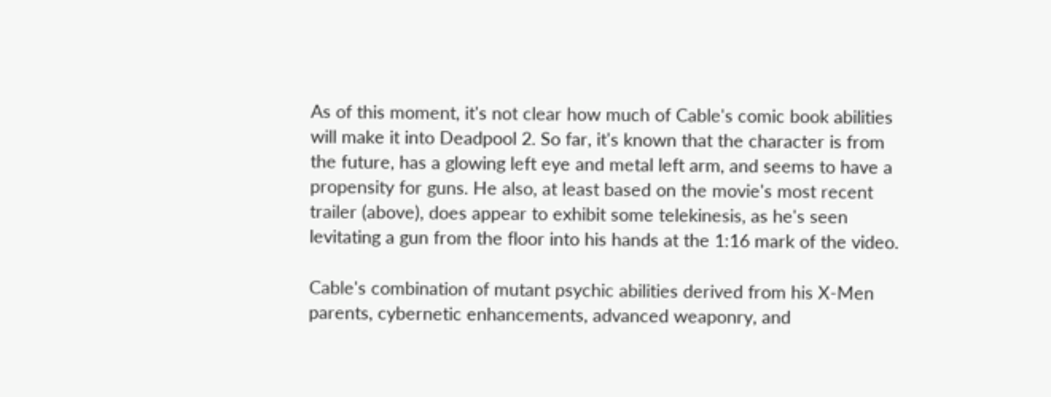As of this moment, it's not clear how much of Cable's comic book abilities will make it into Deadpool 2. So far, it's known that the character is from the future, has a glowing left eye and metal left arm, and seems to have a propensity for guns. He also, at least based on the movie's most recent trailer (above), does appear to exhibit some telekinesis, as he's seen levitating a gun from the floor into his hands at the 1:16 mark of the video.

Cable's combination of mutant psychic abilities derived from his X-Men parents, cybernetic enhancements, advanced weaponry, and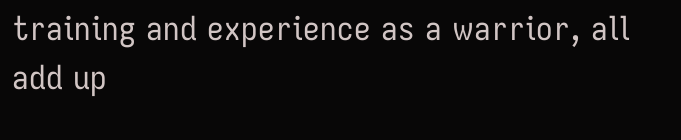training and experience as a warrior, all add up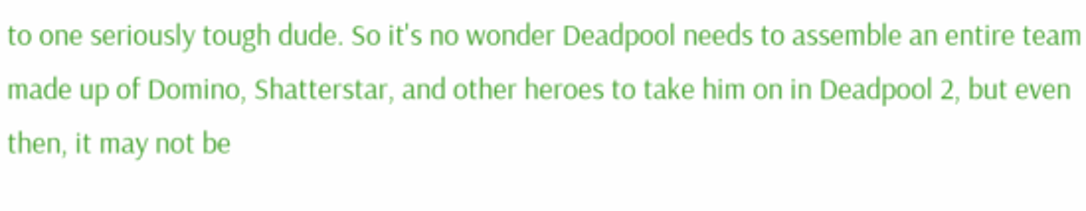to one seriously tough dude. So it's no wonder Deadpool needs to assemble an entire team made up of Domino, Shatterstar, and other heroes to take him on in Deadpool 2, but even then, it may not be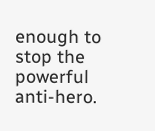enough to stop the powerful anti-hero.